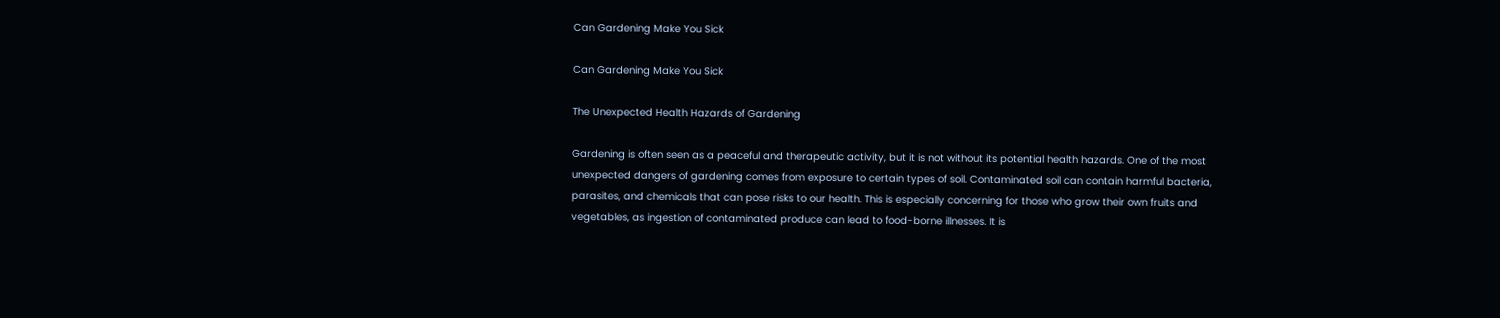Can Gardening Make You Sick

Can Gardening Make You Sick

The Unexpected Health Hazards of Gardening

Gardening is often seen as a peaceful and therapeutic activity, but it is not without its potential health hazards. One of the most unexpected dangers of gardening comes from exposure to certain types of soil. Contaminated soil can contain harmful bacteria, parasites, and chemicals that can pose risks to our health. This is especially concerning for those who grow their own fruits and vegetables, as ingestion of contaminated produce can lead to food-borne illnesses. It is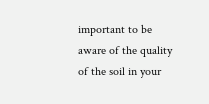important to be aware of the quality of the soil in your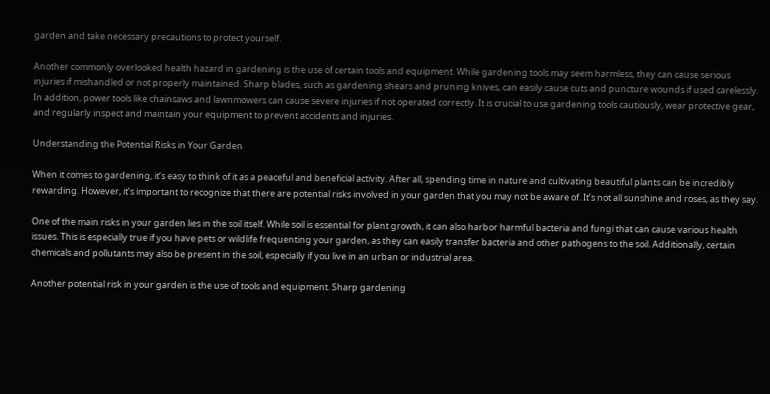garden and take necessary precautions to protect yourself.

Another commonly overlooked health hazard in gardening is the use of certain tools and equipment. While gardening tools may seem harmless, they can cause serious injuries if mishandled or not properly maintained. Sharp blades, such as gardening shears and pruning knives, can easily cause cuts and puncture wounds if used carelessly. In addition, power tools like chainsaws and lawnmowers can cause severe injuries if not operated correctly. It is crucial to use gardening tools cautiously, wear protective gear, and regularly inspect and maintain your equipment to prevent accidents and injuries.

Understanding the Potential Risks in Your Garden

When it comes to gardening, it’s easy to think of it as a peaceful and beneficial activity. After all, spending time in nature and cultivating beautiful plants can be incredibly rewarding. However, it’s important to recognize that there are potential risks involved in your garden that you may not be aware of. It’s not all sunshine and roses, as they say.

One of the main risks in your garden lies in the soil itself. While soil is essential for plant growth, it can also harbor harmful bacteria and fungi that can cause various health issues. This is especially true if you have pets or wildlife frequenting your garden, as they can easily transfer bacteria and other pathogens to the soil. Additionally, certain chemicals and pollutants may also be present in the soil, especially if you live in an urban or industrial area.

Another potential risk in your garden is the use of tools and equipment. Sharp gardening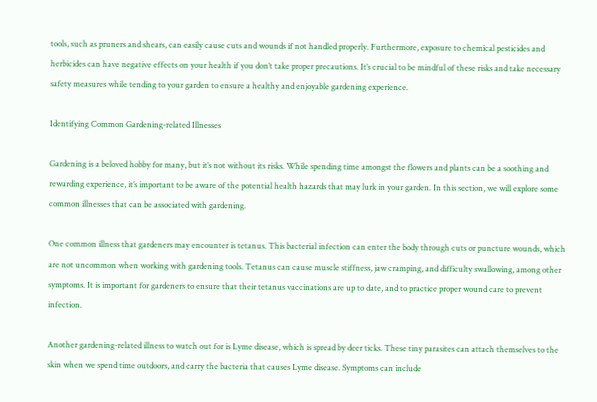tools, such as pruners and shears, can easily cause cuts and wounds if not handled properly. Furthermore, exposure to chemical pesticides and herbicides can have negative effects on your health if you don’t take proper precautions. It’s crucial to be mindful of these risks and take necessary safety measures while tending to your garden to ensure a healthy and enjoyable gardening experience.

Identifying Common Gardening-related Illnesses

Gardening is a beloved hobby for many, but it’s not without its risks. While spending time amongst the flowers and plants can be a soothing and rewarding experience, it’s important to be aware of the potential health hazards that may lurk in your garden. In this section, we will explore some common illnesses that can be associated with gardening.

One common illness that gardeners may encounter is tetanus. This bacterial infection can enter the body through cuts or puncture wounds, which are not uncommon when working with gardening tools. Tetanus can cause muscle stiffness, jaw cramping, and difficulty swallowing, among other symptoms. It is important for gardeners to ensure that their tetanus vaccinations are up to date, and to practice proper wound care to prevent infection.

Another gardening-related illness to watch out for is Lyme disease, which is spread by deer ticks. These tiny parasites can attach themselves to the skin when we spend time outdoors, and carry the bacteria that causes Lyme disease. Symptoms can include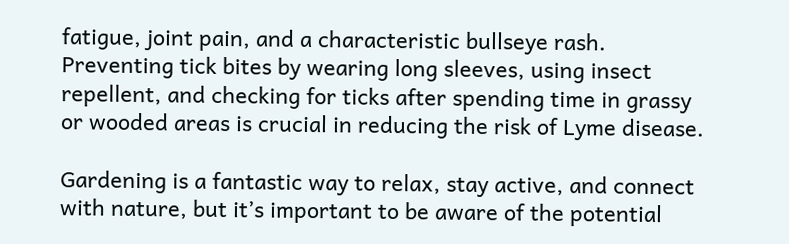fatigue, joint pain, and a characteristic bullseye rash. Preventing tick bites by wearing long sleeves, using insect repellent, and checking for ticks after spending time in grassy or wooded areas is crucial in reducing the risk of Lyme disease.

Gardening is a fantastic way to relax, stay active, and connect with nature, but it’s important to be aware of the potential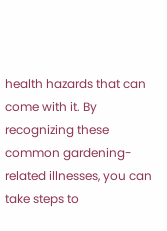health hazards that can come with it. By recognizing these common gardening-related illnesses, you can take steps to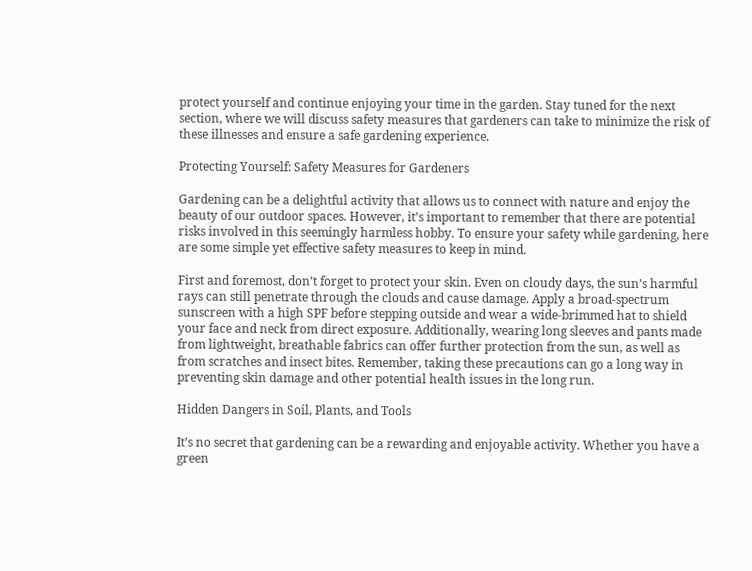protect yourself and continue enjoying your time in the garden. Stay tuned for the next section, where we will discuss safety measures that gardeners can take to minimize the risk of these illnesses and ensure a safe gardening experience.

Protecting Yourself: Safety Measures for Gardeners

Gardening can be a delightful activity that allows us to connect with nature and enjoy the beauty of our outdoor spaces. However, it’s important to remember that there are potential risks involved in this seemingly harmless hobby. To ensure your safety while gardening, here are some simple yet effective safety measures to keep in mind.

First and foremost, don’t forget to protect your skin. Even on cloudy days, the sun’s harmful rays can still penetrate through the clouds and cause damage. Apply a broad-spectrum sunscreen with a high SPF before stepping outside and wear a wide-brimmed hat to shield your face and neck from direct exposure. Additionally, wearing long sleeves and pants made from lightweight, breathable fabrics can offer further protection from the sun, as well as from scratches and insect bites. Remember, taking these precautions can go a long way in preventing skin damage and other potential health issues in the long run.

Hidden Dangers in Soil, Plants, and Tools

It’s no secret that gardening can be a rewarding and enjoyable activity. Whether you have a green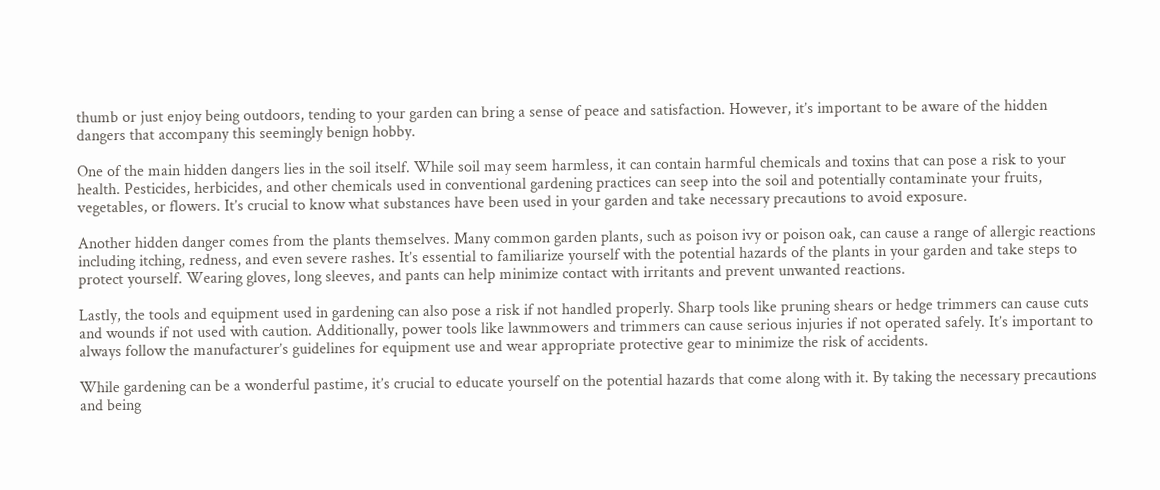thumb or just enjoy being outdoors, tending to your garden can bring a sense of peace and satisfaction. However, it’s important to be aware of the hidden dangers that accompany this seemingly benign hobby.

One of the main hidden dangers lies in the soil itself. While soil may seem harmless, it can contain harmful chemicals and toxins that can pose a risk to your health. Pesticides, herbicides, and other chemicals used in conventional gardening practices can seep into the soil and potentially contaminate your fruits, vegetables, or flowers. It’s crucial to know what substances have been used in your garden and take necessary precautions to avoid exposure.

Another hidden danger comes from the plants themselves. Many common garden plants, such as poison ivy or poison oak, can cause a range of allergic reactions including itching, redness, and even severe rashes. It’s essential to familiarize yourself with the potential hazards of the plants in your garden and take steps to protect yourself. Wearing gloves, long sleeves, and pants can help minimize contact with irritants and prevent unwanted reactions.

Lastly, the tools and equipment used in gardening can also pose a risk if not handled properly. Sharp tools like pruning shears or hedge trimmers can cause cuts and wounds if not used with caution. Additionally, power tools like lawnmowers and trimmers can cause serious injuries if not operated safely. It’s important to always follow the manufacturer’s guidelines for equipment use and wear appropriate protective gear to minimize the risk of accidents.

While gardening can be a wonderful pastime, it’s crucial to educate yourself on the potential hazards that come along with it. By taking the necessary precautions and being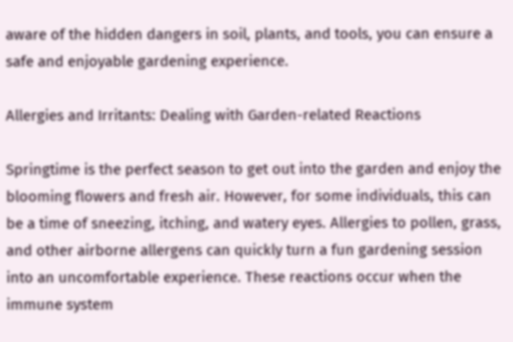aware of the hidden dangers in soil, plants, and tools, you can ensure a safe and enjoyable gardening experience.

Allergies and Irritants: Dealing with Garden-related Reactions

Springtime is the perfect season to get out into the garden and enjoy the blooming flowers and fresh air. However, for some individuals, this can be a time of sneezing, itching, and watery eyes. Allergies to pollen, grass, and other airborne allergens can quickly turn a fun gardening session into an uncomfortable experience. These reactions occur when the immune system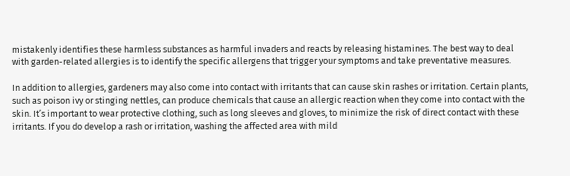mistakenly identifies these harmless substances as harmful invaders and reacts by releasing histamines. The best way to deal with garden-related allergies is to identify the specific allergens that trigger your symptoms and take preventative measures.

In addition to allergies, gardeners may also come into contact with irritants that can cause skin rashes or irritation. Certain plants, such as poison ivy or stinging nettles, can produce chemicals that cause an allergic reaction when they come into contact with the skin. It’s important to wear protective clothing, such as long sleeves and gloves, to minimize the risk of direct contact with these irritants. If you do develop a rash or irritation, washing the affected area with mild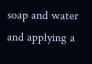soap and water and applying a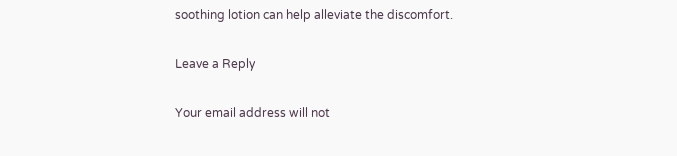soothing lotion can help alleviate the discomfort.

Leave a Reply

Your email address will not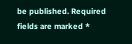be published. Required fields are marked *